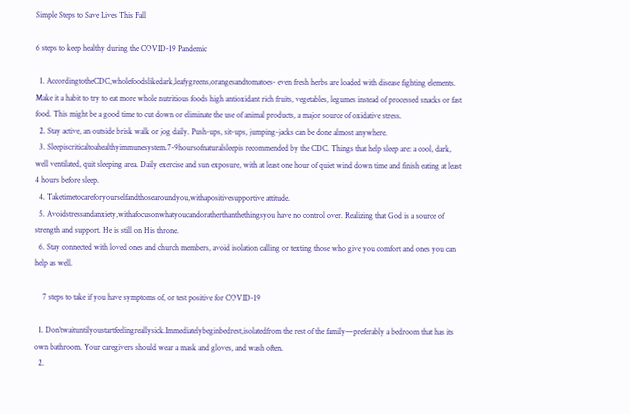Simple Steps to Save Lives This Fall

6 steps to keep healthy during the COVID-19 Pandemic

  1. AccordingtotheCDC,wholefoodslikedark,leafygreens,orangesandtomatoes- even fresh herbs are loaded with disease fighting elements. Make it a habit to try to eat more whole nutritious foods high antioxidant rich fruits, vegetables, legumes instead of processed snacks or fast food. This might be a good time to cut down or eliminate the use of animal products, a major source of oxidative stress.
  2. Stay active, an outside brisk walk or jog daily. Push-ups, sit-ups, jumping-jacks can be done almost anywhere.
  3. Sleepiscriticaltoahealthyimmunesystem.7-9hoursofnaturalsleepis recommended by the CDC. Things that help sleep are: a cool, dark, well ventilated, quit sleeping area. Daily exercise and sun exposure, with at least one hour of quiet wind down time and finish eating at least 4 hours before sleep.
  4. Taketimetocareforyourselfandthosearoundyou,withapositivesupportive attitude.
  5. Avoidstressandanxiety,withafocusonwhatyoucandoratherthanthethingsyou have no control over. Realizing that God is a source of strength and support. He is still on His throne.
  6. Stay connected with loved ones and church members, avoid isolation calling or texting those who give you comfort and ones you can help as well.

    7 steps to take if you have symptoms of, or test positive for COVID-19

  1. Don’twaituntilyoustartfeelingreallysick.Immediatelybeginbedrest,isolatedfrom the rest of the family—preferably a bedroom that has its own bathroom. Your caregivers should wear a mask and gloves, and wash often.
  2.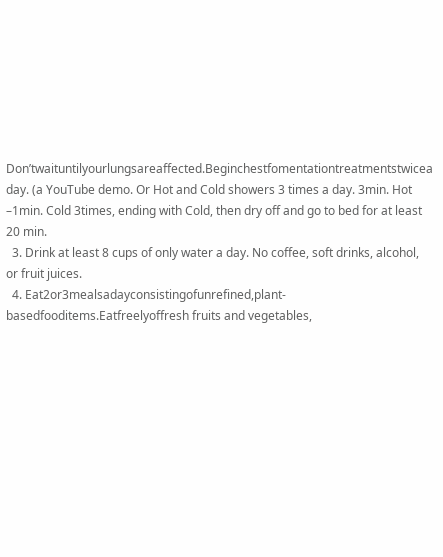Don’twaituntilyourlungsareaffected.Beginchestfomentationtreatmentstwicea day. (a YouTube demo. Or Hot and Cold showers 3 times a day. 3min. Hot –1min. Cold 3times, ending with Cold, then dry off and go to bed for at least 20 min.
  3. Drink at least 8 cups of only water a day. No coffee, soft drinks, alcohol, or fruit juices.
  4. Eat2or3mealsadayconsistingofunrefined,plant-basedfooditems.Eatfreelyoffresh fruits and vegetables,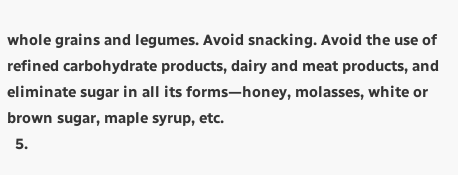whole grains and legumes. Avoid snacking. Avoid the use of refined carbohydrate products, dairy and meat products, and eliminate sugar in all its forms—honey, molasses, white or brown sugar, maple syrup, etc.
  5.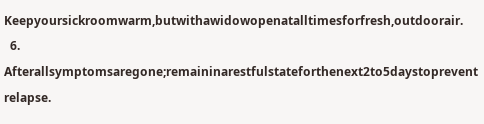Keepyoursickroomwarm,butwithawidowopenatalltimesforfresh,outdoorair.
  6. Afterallsymptomsaregone;remaininarestfulstateforthenext2to5daystoprevent relapse.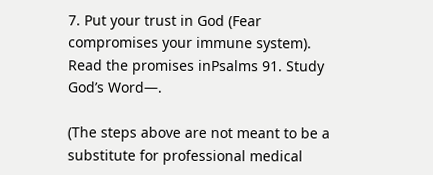7. Put your trust in God (Fear compromises your immune system). Read the promises inPsalms 91. Study God’s Word—.

(The steps above are not meant to be a substitute for professional medical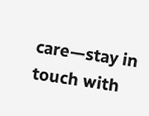care—stay in touch with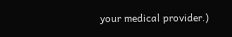your medical provider.)